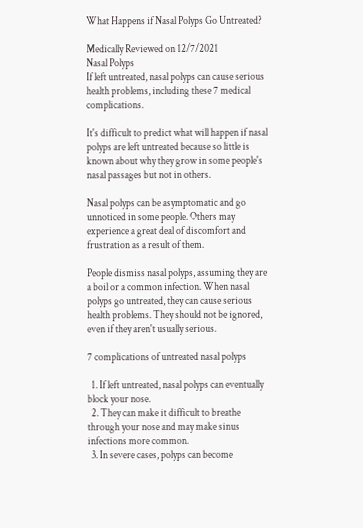What Happens if Nasal Polyps Go Untreated?

Medically Reviewed on 12/7/2021
Nasal Polyps
If left untreated, nasal polyps can cause serious health problems, including these 7 medical complications.

It's difficult to predict what will happen if nasal polyps are left untreated because so little is known about why they grow in some people's nasal passages but not in others.

Nasal polyps can be asymptomatic and go unnoticed in some people. Others may experience a great deal of discomfort and frustration as a result of them.

People dismiss nasal polyps, assuming they are a boil or a common infection. When nasal polyps go untreated, they can cause serious health problems. They should not be ignored, even if they aren't usually serious.

7 complications of untreated nasal polyps

  1. If left untreated, nasal polyps can eventually block your nose.
  2. They can make it difficult to breathe through your nose and may make sinus infections more common.
  3. In severe cases, polyps can become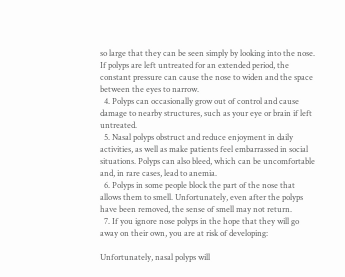so large that they can be seen simply by looking into the nose. If polyps are left untreated for an extended period, the constant pressure can cause the nose to widen and the space between the eyes to narrow.
  4. Polyps can occasionally grow out of control and cause damage to nearby structures, such as your eye or brain if left untreated.
  5. Nasal polyps obstruct and reduce enjoyment in daily activities, as well as make patients feel embarrassed in social situations. Polyps can also bleed, which can be uncomfortable and, in rare cases, lead to anemia.
  6. Polyps in some people block the part of the nose that allows them to smell. Unfortunately, even after the polyps have been removed, the sense of smell may not return.
  7. If you ignore nose polyps in the hope that they will go away on their own, you are at risk of developing:

Unfortunately, nasal polyps will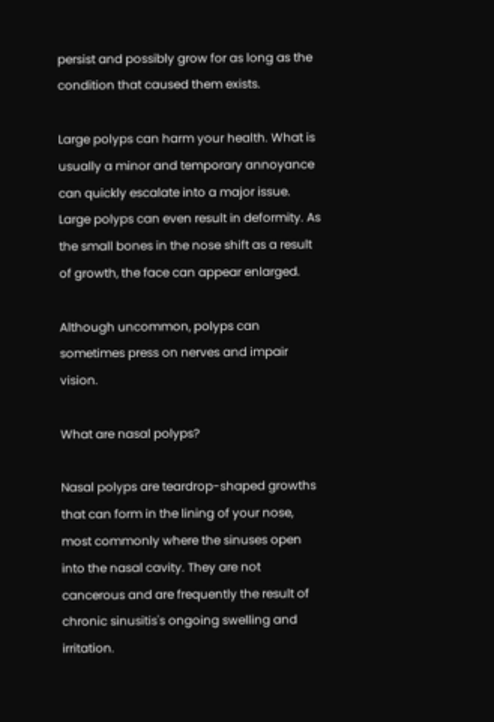persist and possibly grow for as long as the condition that caused them exists.

Large polyps can harm your health. What is usually a minor and temporary annoyance can quickly escalate into a major issue. Large polyps can even result in deformity. As the small bones in the nose shift as a result of growth, the face can appear enlarged.

Although uncommon, polyps can sometimes press on nerves and impair vision.

What are nasal polyps?

Nasal polyps are teardrop-shaped growths that can form in the lining of your nose, most commonly where the sinuses open into the nasal cavity. They are not cancerous and are frequently the result of chronic sinusitis's ongoing swelling and irritation.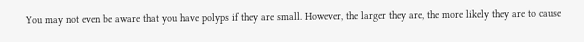You may not even be aware that you have polyps if they are small. However, the larger they are, the more likely they are to cause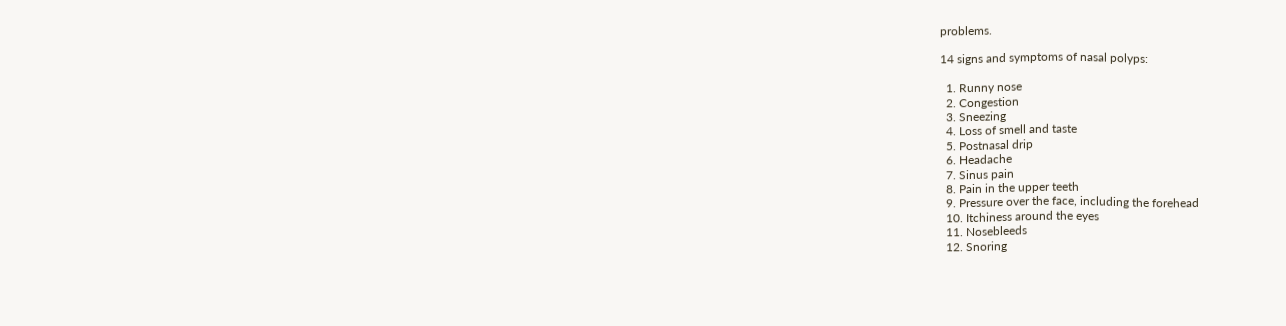problems.

14 signs and symptoms of nasal polyps:

  1. Runny nose
  2. Congestion
  3. Sneezing
  4. Loss of smell and taste
  5. Postnasal drip
  6. Headache
  7. Sinus pain
  8. Pain in the upper teeth
  9. Pressure over the face, including the forehead
  10. Itchiness around the eyes
  11. Nosebleeds
  12. Snoring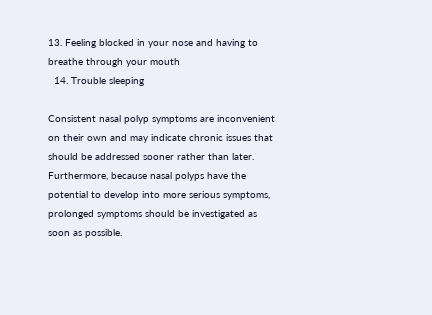13. Feeling blocked in your nose and having to breathe through your mouth
  14. Trouble sleeping

Consistent nasal polyp symptoms are inconvenient on their own and may indicate chronic issues that should be addressed sooner rather than later. Furthermore, because nasal polyps have the potential to develop into more serious symptoms, prolonged symptoms should be investigated as soon as possible.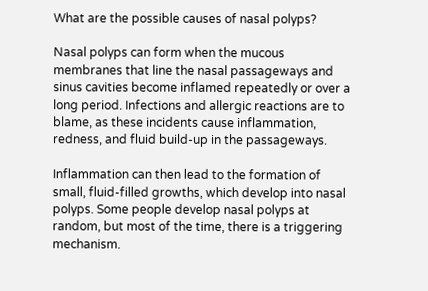What are the possible causes of nasal polyps?

Nasal polyps can form when the mucous membranes that line the nasal passageways and sinus cavities become inflamed repeatedly or over a long period. Infections and allergic reactions are to blame, as these incidents cause inflammation, redness, and fluid build-up in the passageways.

Inflammation can then lead to the formation of small, fluid-filled growths, which develop into nasal polyps. Some people develop nasal polyps at random, but most of the time, there is a triggering mechanism.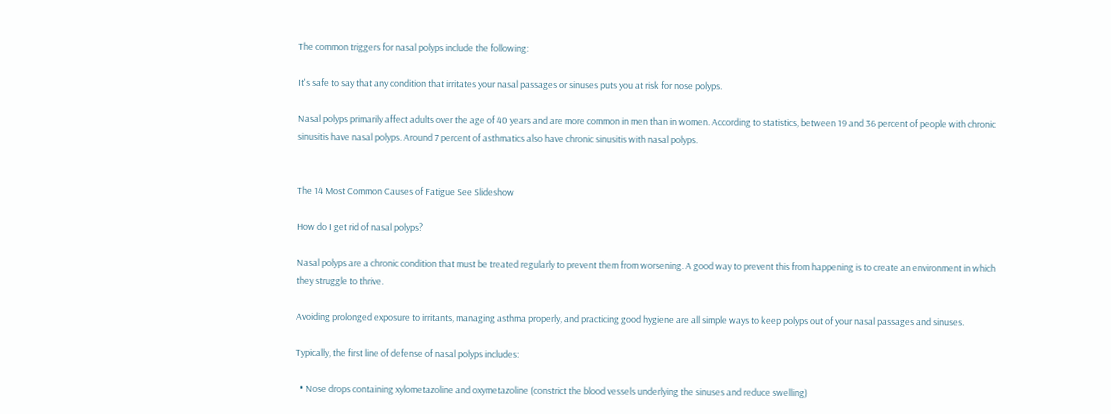The common triggers for nasal polyps include the following:

It's safe to say that any condition that irritates your nasal passages or sinuses puts you at risk for nose polyps.

Nasal polyps primarily affect adults over the age of 40 years and are more common in men than in women. According to statistics, between 19 and 36 percent of people with chronic sinusitis have nasal polyps. Around 7 percent of asthmatics also have chronic sinusitis with nasal polyps.


The 14 Most Common Causes of Fatigue See Slideshow

How do I get rid of nasal polyps?

Nasal polyps are a chronic condition that must be treated regularly to prevent them from worsening. A good way to prevent this from happening is to create an environment in which they struggle to thrive.

Avoiding prolonged exposure to irritants, managing asthma properly, and practicing good hygiene are all simple ways to keep polyps out of your nasal passages and sinuses.

Typically, the first line of defense of nasal polyps includes:

  • Nose drops containing xylometazoline and oxymetazoline (constrict the blood vessels underlying the sinuses and reduce swelling)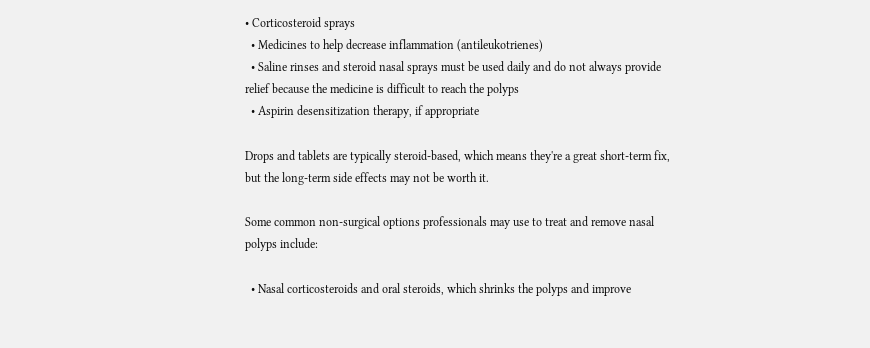• Corticosteroid sprays
  • Medicines to help decrease inflammation (antileukotrienes)
  • Saline rinses and steroid nasal sprays must be used daily and do not always provide relief because the medicine is difficult to reach the polyps
  • Aspirin desensitization therapy, if appropriate

Drops and tablets are typically steroid-based, which means they're a great short-term fix, but the long-term side effects may not be worth it.

Some common non-surgical options professionals may use to treat and remove nasal polyps include:

  • Nasal corticosteroids and oral steroids, which shrinks the polyps and improve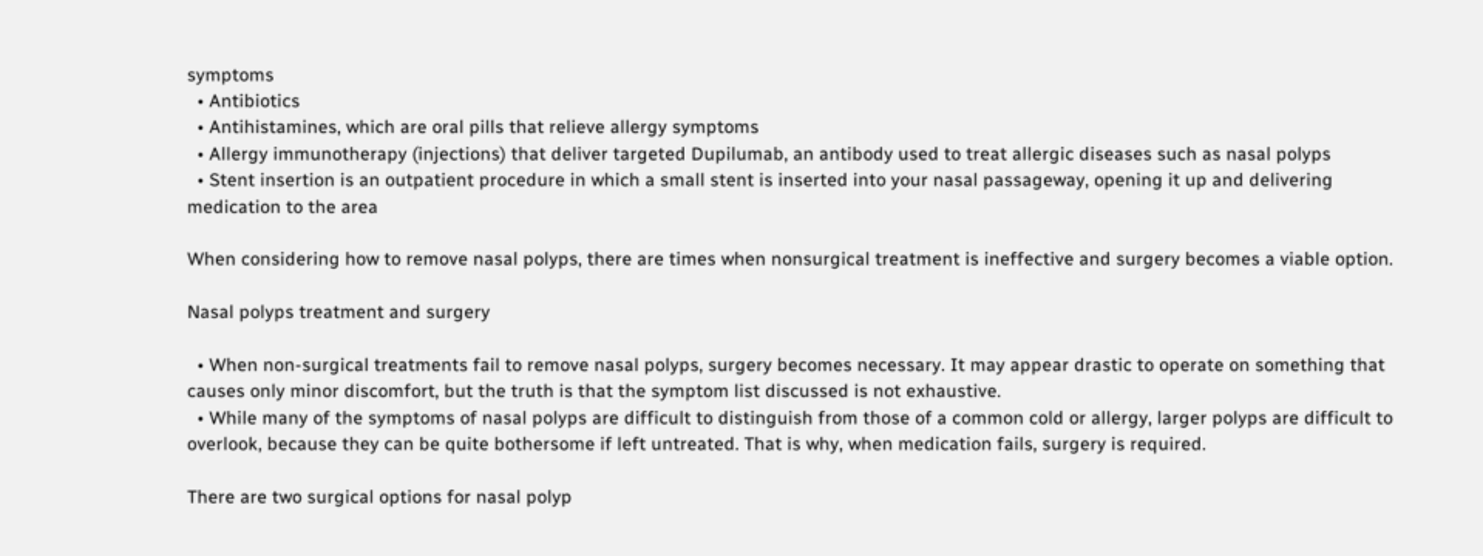symptoms
  • Antibiotics
  • Antihistamines, which are oral pills that relieve allergy symptoms
  • Allergy immunotherapy (injections) that deliver targeted Dupilumab, an antibody used to treat allergic diseases such as nasal polyps
  • Stent insertion is an outpatient procedure in which a small stent is inserted into your nasal passageway, opening it up and delivering medication to the area

When considering how to remove nasal polyps, there are times when nonsurgical treatment is ineffective and surgery becomes a viable option.

Nasal polyps treatment and surgery

  • When non-surgical treatments fail to remove nasal polyps, surgery becomes necessary. It may appear drastic to operate on something that causes only minor discomfort, but the truth is that the symptom list discussed is not exhaustive.
  • While many of the symptoms of nasal polyps are difficult to distinguish from those of a common cold or allergy, larger polyps are difficult to overlook, because they can be quite bothersome if left untreated. That is why, when medication fails, surgery is required.

There are two surgical options for nasal polyp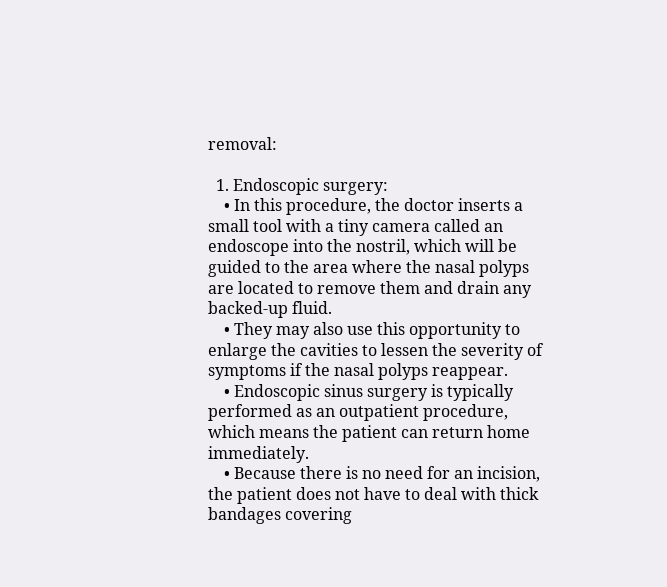removal:

  1. Endoscopic surgery:
    • In this procedure, the doctor inserts a small tool with a tiny camera called an endoscope into the nostril, which will be guided to the area where the nasal polyps are located to remove them and drain any backed-up fluid.
    • They may also use this opportunity to enlarge the cavities to lessen the severity of symptoms if the nasal polyps reappear.
    • Endoscopic sinus surgery is typically performed as an outpatient procedure, which means the patient can return home immediately.
    • Because there is no need for an incision, the patient does not have to deal with thick bandages covering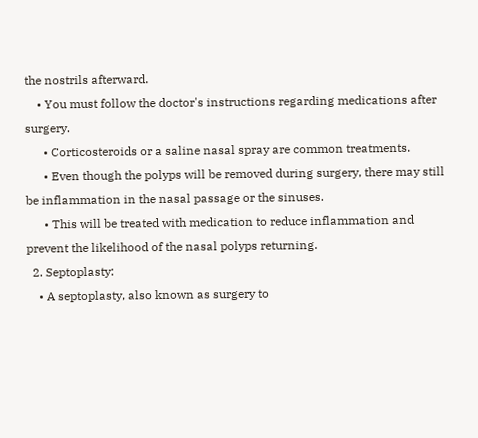the nostrils afterward.
    • You must follow the doctor's instructions regarding medications after surgery.
      • Corticosteroids or a saline nasal spray are common treatments.
      • Even though the polyps will be removed during surgery, there may still be inflammation in the nasal passage or the sinuses.
      • This will be treated with medication to reduce inflammation and prevent the likelihood of the nasal polyps returning.
  2. Septoplasty:
    • A septoplasty, also known as surgery to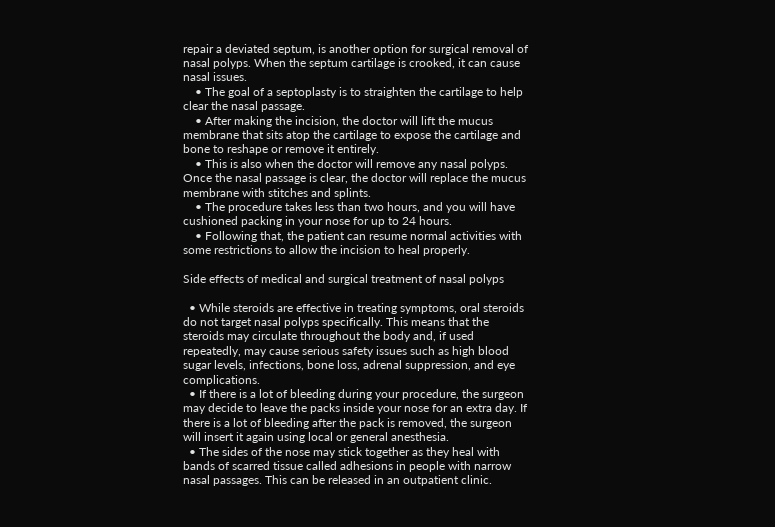repair a deviated septum, is another option for surgical removal of nasal polyps. When the septum cartilage is crooked, it can cause nasal issues.
    • The goal of a septoplasty is to straighten the cartilage to help clear the nasal passage.
    • After making the incision, the doctor will lift the mucus membrane that sits atop the cartilage to expose the cartilage and bone to reshape or remove it entirely.
    • This is also when the doctor will remove any nasal polyps. Once the nasal passage is clear, the doctor will replace the mucus membrane with stitches and splints.
    • The procedure takes less than two hours, and you will have cushioned packing in your nose for up to 24 hours.
    • Following that, the patient can resume normal activities with some restrictions to allow the incision to heal properly.

Side effects of medical and surgical treatment of nasal polyps

  • While steroids are effective in treating symptoms, oral steroids do not target nasal polyps specifically. This means that the steroids may circulate throughout the body and, if used repeatedly, may cause serious safety issues such as high blood sugar levels, infections, bone loss, adrenal suppression, and eye complications.
  • If there is a lot of bleeding during your procedure, the surgeon may decide to leave the packs inside your nose for an extra day. If there is a lot of bleeding after the pack is removed, the surgeon will insert it again using local or general anesthesia.
  • The sides of the nose may stick together as they heal with bands of scarred tissue called adhesions in people with narrow nasal passages. This can be released in an outpatient clinic.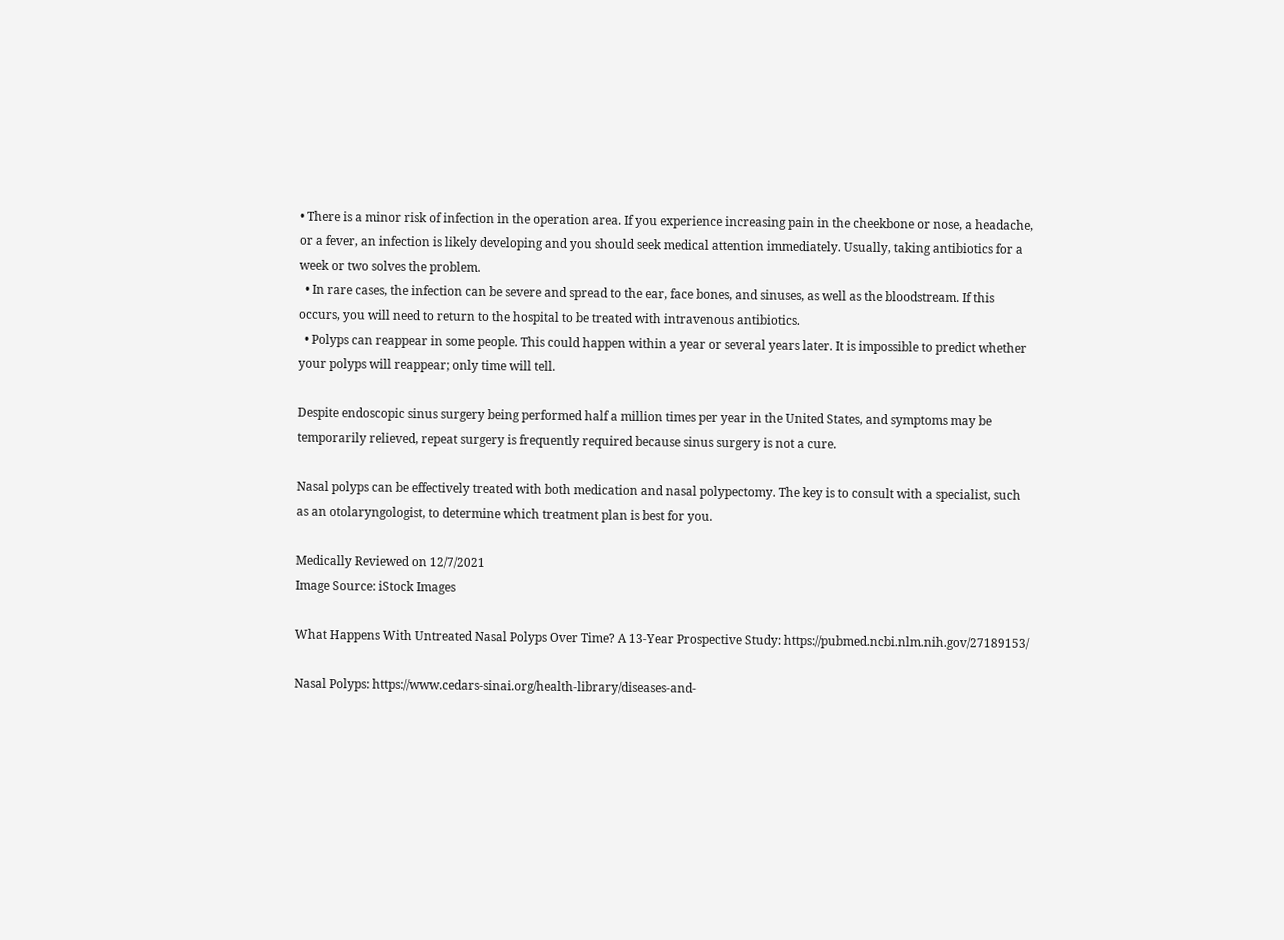• There is a minor risk of infection in the operation area. If you experience increasing pain in the cheekbone or nose, a headache, or a fever, an infection is likely developing and you should seek medical attention immediately. Usually, taking antibiotics for a week or two solves the problem.
  • In rare cases, the infection can be severe and spread to the ear, face bones, and sinuses, as well as the bloodstream. If this occurs, you will need to return to the hospital to be treated with intravenous antibiotics.
  • Polyps can reappear in some people. This could happen within a year or several years later. It is impossible to predict whether your polyps will reappear; only time will tell.

Despite endoscopic sinus surgery being performed half a million times per year in the United States, and symptoms may be temporarily relieved, repeat surgery is frequently required because sinus surgery is not a cure.

Nasal polyps can be effectively treated with both medication and nasal polypectomy. The key is to consult with a specialist, such as an otolaryngologist, to determine which treatment plan is best for you.

Medically Reviewed on 12/7/2021
Image Source: iStock Images

What Happens With Untreated Nasal Polyps Over Time? A 13-Year Prospective Study: https://pubmed.ncbi.nlm.nih.gov/27189153/

Nasal Polyps: https://www.cedars-sinai.org/health-library/diseases-and-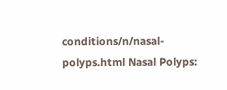conditions/n/nasal-polyps.html Nasal Polyps: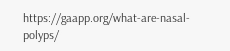https://gaapp.org/what-are-nasal-polyps/